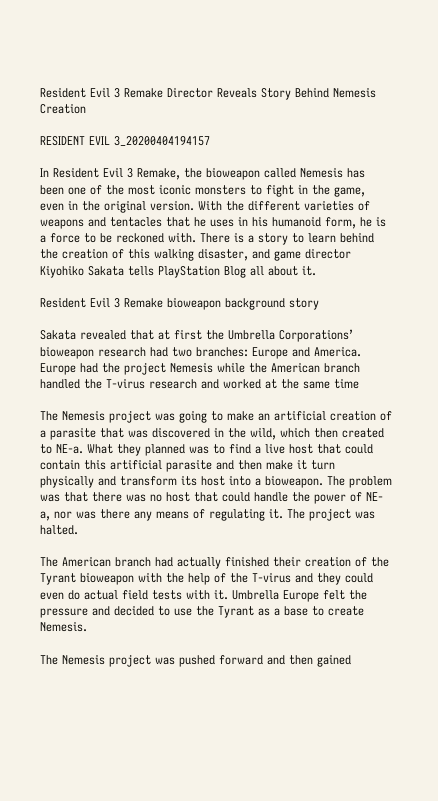Resident Evil 3 Remake Director Reveals Story Behind Nemesis Creation

RESIDENT EVIL 3_20200404194157

In Resident Evil 3 Remake, the bioweapon called Nemesis has been one of the most iconic monsters to fight in the game, even in the original version. With the different varieties of weapons and tentacles that he uses in his humanoid form, he is a force to be reckoned with. There is a story to learn behind the creation of this walking disaster, and game director Kiyohiko Sakata tells PlayStation Blog all about it.

Resident Evil 3 Remake bioweapon background story

Sakata revealed that at first the Umbrella Corporations’ bioweapon research had two branches: Europe and America. Europe had the project Nemesis while the American branch handled the T-virus research and worked at the same time

The Nemesis project was going to make an artificial creation of a parasite that was discovered in the wild, which then created to NE-a. What they planned was to find a live host that could contain this artificial parasite and then make it turn physically and transform its host into a bioweapon. The problem was that there was no host that could handle the power of NE-a, nor was there any means of regulating it. The project was halted.

The American branch had actually finished their creation of the Tyrant bioweapon with the help of the T-virus and they could even do actual field tests with it. Umbrella Europe felt the pressure and decided to use the Tyrant as a base to create Nemesis.

The Nemesis project was pushed forward and then gained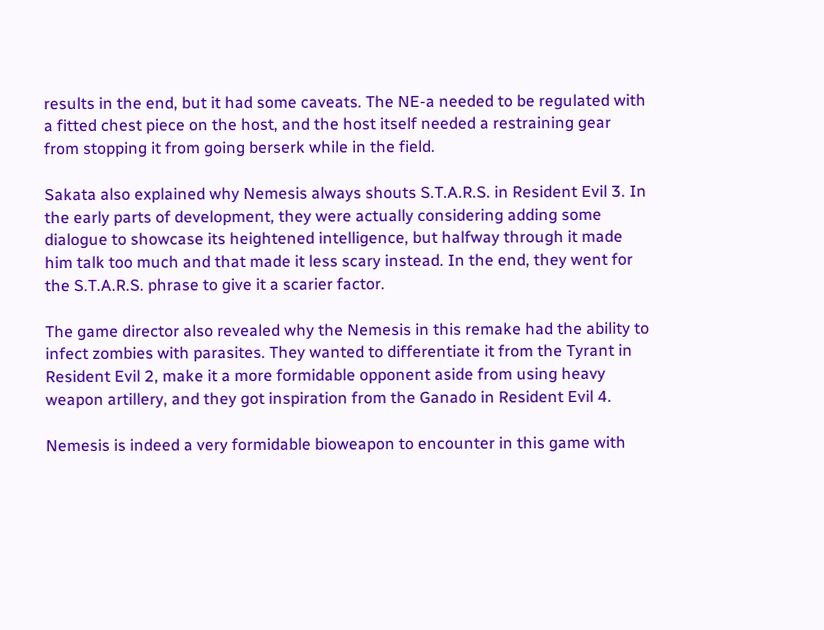results in the end, but it had some caveats. The NE-a needed to be regulated with a fitted chest piece on the host, and the host itself needed a restraining gear from stopping it from going berserk while in the field.

Sakata also explained why Nemesis always shouts S.T.A.R.S. in Resident Evil 3. In the early parts of development, they were actually considering adding some dialogue to showcase its heightened intelligence, but halfway through it made him talk too much and that made it less scary instead. In the end, they went for the S.T.A.R.S. phrase to give it a scarier factor.

The game director also revealed why the Nemesis in this remake had the ability to infect zombies with parasites. They wanted to differentiate it from the Tyrant in Resident Evil 2, make it a more formidable opponent aside from using heavy weapon artillery, and they got inspiration from the Ganado in Resident Evil 4.

Nemesis is indeed a very formidable bioweapon to encounter in this game with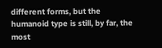different forms, but the humanoid type is still, by far, the most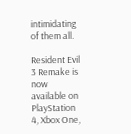intimidating of them all.

Resident Evil 3 Remake is now available on PlayStation 4, Xbox One,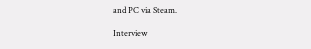and PC via Steam.

Interview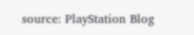source: PlayStation Blog